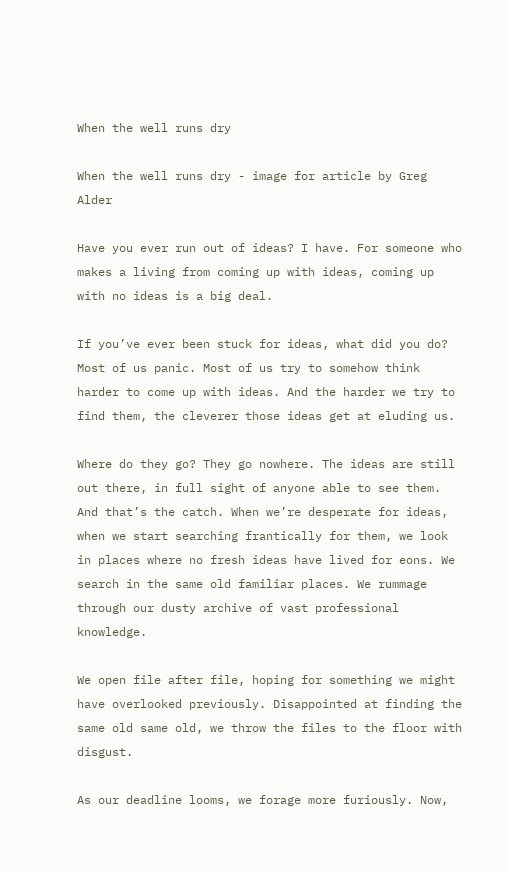When the well runs dry

When the well runs dry - image for article by Greg Alder

Have you ever run out of ideas? I have. For someone who makes a living from coming up with ideas, coming up with no ideas is a big deal.

If you’ve ever been stuck for ideas, what did you do? Most of us panic. Most of us try to somehow think harder to come up with ideas. And the harder we try to find them, the cleverer those ideas get at eluding us.

Where do they go? They go nowhere. The ideas are still out there, in full sight of anyone able to see them. And that’s the catch. When we’re desperate for ideas, when we start searching frantically for them, we look in places where no fresh ideas have lived for eons. We search in the same old familiar places. We rummage through our dusty archive of vast professional knowledge.

We open file after file, hoping for something we might have overlooked previously. Disappointed at finding the same old same old, we throw the files to the floor with disgust.

As our deadline looms, we forage more furiously. Now,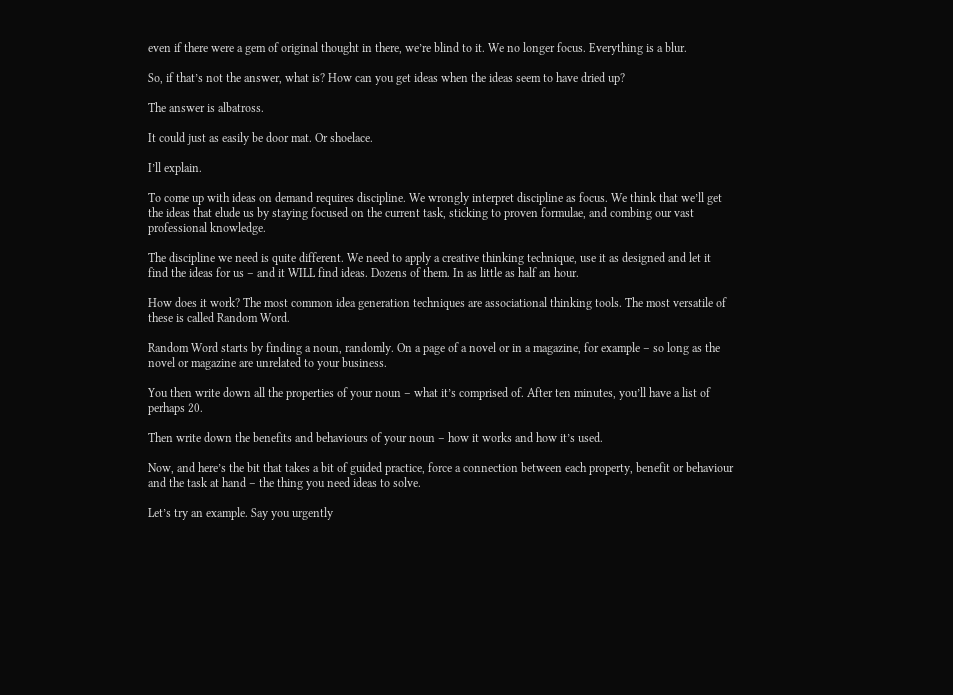even if there were a gem of original thought in there, we’re blind to it. We no longer focus. Everything is a blur.

So, if that’s not the answer, what is? How can you get ideas when the ideas seem to have dried up?

The answer is albatross.

It could just as easily be door mat. Or shoelace.

I’ll explain.

To come up with ideas on demand requires discipline. We wrongly interpret discipline as focus. We think that we’ll get the ideas that elude us by staying focused on the current task, sticking to proven formulae, and combing our vast professional knowledge.

The discipline we need is quite different. We need to apply a creative thinking technique, use it as designed and let it find the ideas for us – and it WILL find ideas. Dozens of them. In as little as half an hour.

How does it work? The most common idea generation techniques are associational thinking tools. The most versatile of these is called Random Word.

Random Word starts by finding a noun, randomly. On a page of a novel or in a magazine, for example – so long as the novel or magazine are unrelated to your business.

You then write down all the properties of your noun – what it’s comprised of. After ten minutes, you’ll have a list of perhaps 20.

Then write down the benefits and behaviours of your noun – how it works and how it’s used.

Now, and here’s the bit that takes a bit of guided practice, force a connection between each property, benefit or behaviour and the task at hand – the thing you need ideas to solve.

Let’s try an example. Say you urgently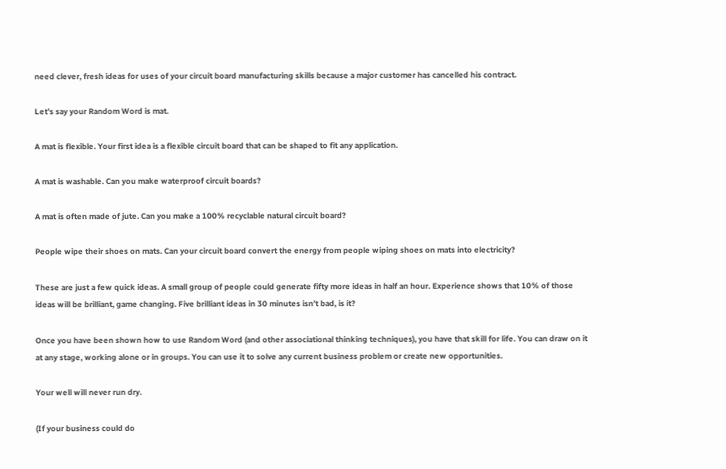need clever, fresh ideas for uses of your circuit board manufacturing skills because a major customer has cancelled his contract.

Let’s say your Random Word is mat.

A mat is flexible. Your first idea is a flexible circuit board that can be shaped to fit any application.

A mat is washable. Can you make waterproof circuit boards?

A mat is often made of jute. Can you make a 100% recyclable natural circuit board?

People wipe their shoes on mats. Can your circuit board convert the energy from people wiping shoes on mats into electricity?

These are just a few quick ideas. A small group of people could generate fifty more ideas in half an hour. Experience shows that 10% of those ideas will be brilliant, game changing. Five brilliant ideas in 30 minutes isn’t bad, is it?

Once you have been shown how to use Random Word (and other associational thinking techniques), you have that skill for life. You can draw on it at any stage, working alone or in groups. You can use it to solve any current business problem or create new opportunities.

Your well will never run dry.

(If your business could do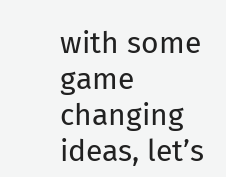with some game changing ideas, let’s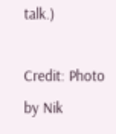talk.)

Credit: Photo by Nik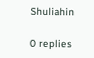Shuliahin

0 replies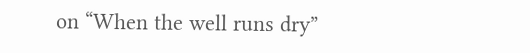on “When the well runs dry”